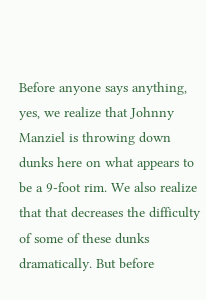Before anyone says anything, yes, we realize that Johnny Manziel is throwing down dunks here on what appears to be a 9-foot rim. We also realize that that decreases the difficulty of some of these dunks dramatically. But before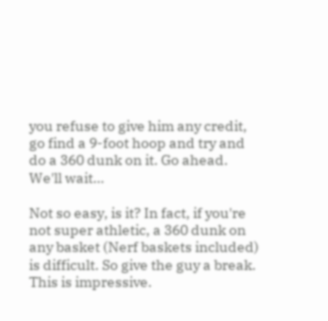you refuse to give him any credit, go find a 9-foot hoop and try and do a 360 dunk on it. Go ahead. We'll wait…

Not so easy, is it? In fact, if you're not super athletic, a 360 dunk on any basket (Nerf baskets included) is difficult. So give the guy a break. This is impressive.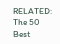RELATED: The 50 Best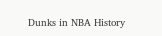Dunks in NBA History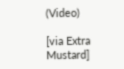(Video)

[via Extra Mustard]